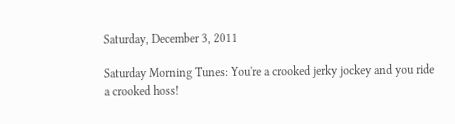Saturday, December 3, 2011

Saturday Morning Tunes: You're a crooked jerky jockey and you ride a crooked hoss!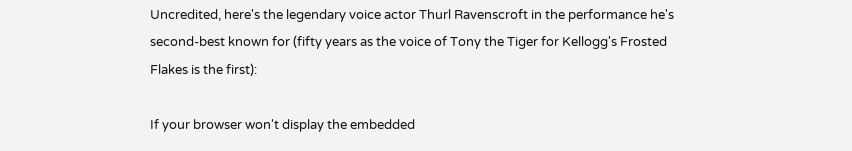Uncredited, here's the legendary voice actor Thurl Ravenscroft in the performance he's second-best known for (fifty years as the voice of Tony the Tiger for Kellogg's Frosted Flakes is the first):

If your browser won't display the embedded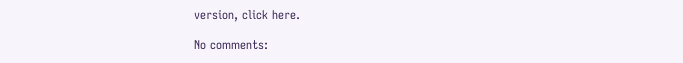version, click here.

No comments: